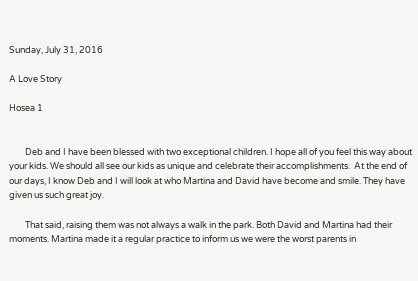Sunday, July 31, 2016

A Love Story

Hosea 1


        Deb and I have been blessed with two exceptional children. I hope all of you feel this way about your kids. We should all see our kids as unique and celebrate their accomplishments.  At the end of our days, I know Deb and I will look at who Martina and David have become and smile. They have given us such great joy.

        That said, raising them was not always a walk in the park. Both David and Martina had their moments. Martina made it a regular practice to inform us we were the worst parents in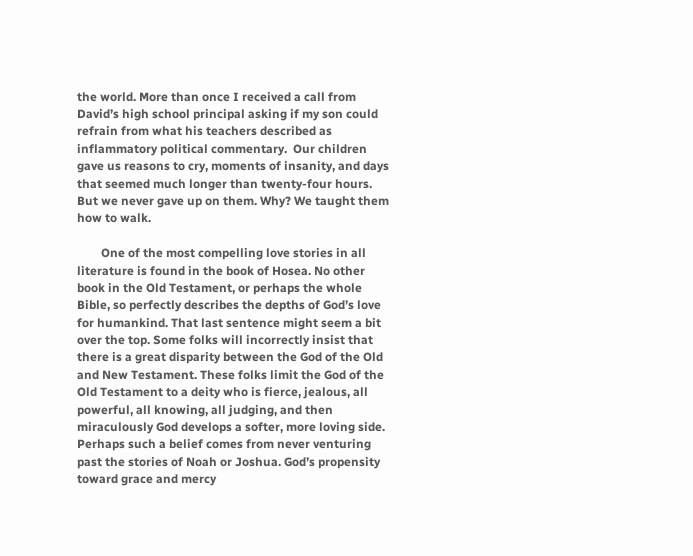the world. More than once I received a call from David’s high school principal asking if my son could refrain from what his teachers described as inflammatory political commentary.  Our children gave us reasons to cry, moments of insanity, and days that seemed much longer than twenty-four hours.  But we never gave up on them. Why? We taught them how to walk.

        One of the most compelling love stories in all literature is found in the book of Hosea. No other book in the Old Testament, or perhaps the whole Bible, so perfectly describes the depths of God’s love for humankind. That last sentence might seem a bit over the top. Some folks will incorrectly insist that there is a great disparity between the God of the Old and New Testament. These folks limit the God of the Old Testament to a deity who is fierce, jealous, all powerful, all knowing, all judging, and then miraculously God develops a softer, more loving side. Perhaps such a belief comes from never venturing past the stories of Noah or Joshua. God’s propensity toward grace and mercy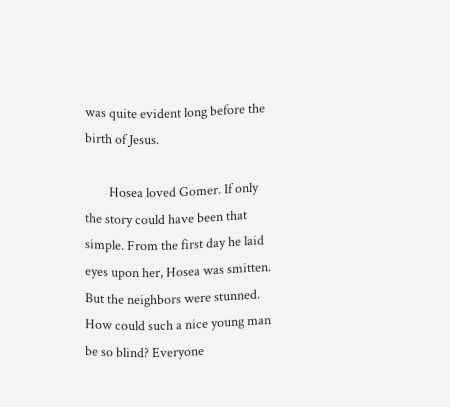was quite evident long before the birth of Jesus.

        Hosea loved Gomer. If only the story could have been that simple. From the first day he laid eyes upon her, Hosea was smitten. But the neighbors were stunned. How could such a nice young man be so blind? Everyone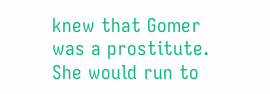knew that Gomer was a prostitute. She would run to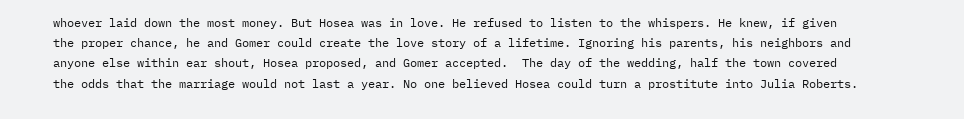whoever laid down the most money. But Hosea was in love. He refused to listen to the whispers. He knew, if given the proper chance, he and Gomer could create the love story of a lifetime. Ignoring his parents, his neighbors and anyone else within ear shout, Hosea proposed, and Gomer accepted.  The day of the wedding, half the town covered the odds that the marriage would not last a year. No one believed Hosea could turn a prostitute into Julia Roberts.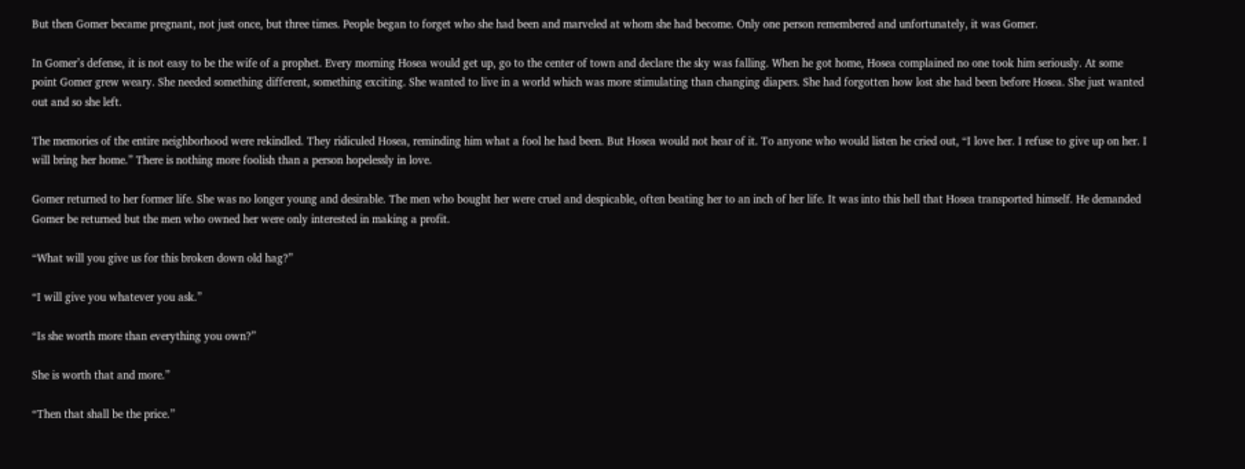But then Gomer became pregnant, not just once, but three times. People began to forget who she had been and marveled at whom she had become. Only one person remembered and unfortunately, it was Gomer.

In Gomer’s defense, it is not easy to be the wife of a prophet. Every morning Hosea would get up, go to the center of town and declare the sky was falling. When he got home, Hosea complained no one took him seriously. At some point Gomer grew weary. She needed something different, something exciting. She wanted to live in a world which was more stimulating than changing diapers. She had forgotten how lost she had been before Hosea. She just wanted out and so she left.

The memories of the entire neighborhood were rekindled. They ridiculed Hosea, reminding him what a fool he had been. But Hosea would not hear of it. To anyone who would listen he cried out, “I love her. I refuse to give up on her. I will bring her home.” There is nothing more foolish than a person hopelessly in love.

Gomer returned to her former life. She was no longer young and desirable. The men who bought her were cruel and despicable, often beating her to an inch of her life. It was into this hell that Hosea transported himself. He demanded Gomer be returned but the men who owned her were only interested in making a profit.

“What will you give us for this broken down old hag?”

“I will give you whatever you ask.”

“Is she worth more than everything you own?”

She is worth that and more.”

“Then that shall be the price.”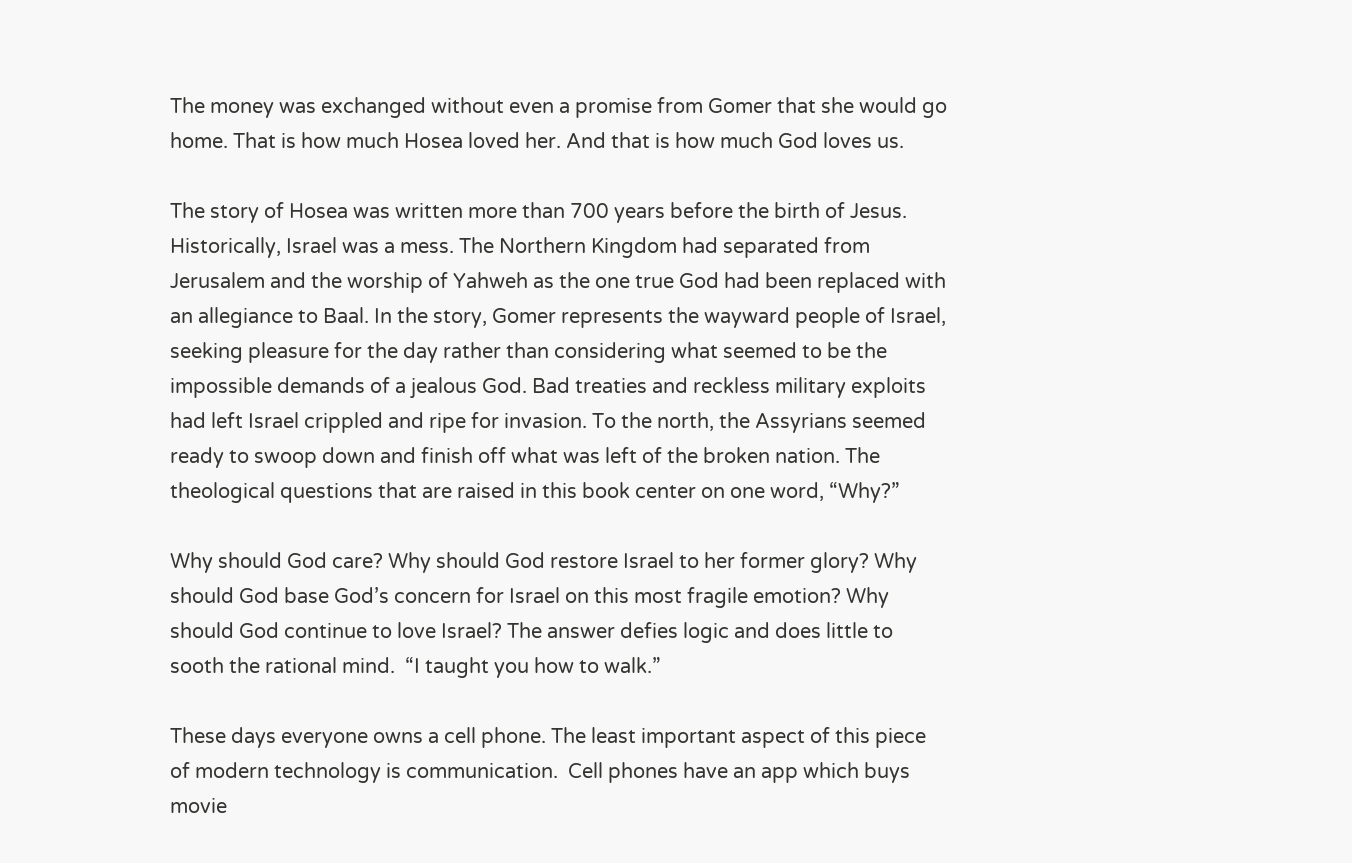The money was exchanged without even a promise from Gomer that she would go home. That is how much Hosea loved her. And that is how much God loves us.

The story of Hosea was written more than 700 years before the birth of Jesus. Historically, Israel was a mess. The Northern Kingdom had separated from Jerusalem and the worship of Yahweh as the one true God had been replaced with an allegiance to Baal. In the story, Gomer represents the wayward people of Israel, seeking pleasure for the day rather than considering what seemed to be the impossible demands of a jealous God. Bad treaties and reckless military exploits had left Israel crippled and ripe for invasion. To the north, the Assyrians seemed ready to swoop down and finish off what was left of the broken nation. The theological questions that are raised in this book center on one word, “Why?”

Why should God care? Why should God restore Israel to her former glory? Why should God base God’s concern for Israel on this most fragile emotion? Why should God continue to love Israel? The answer defies logic and does little to sooth the rational mind.  “I taught you how to walk.”

These days everyone owns a cell phone. The least important aspect of this piece of modern technology is communication.  Cell phones have an app which buys movie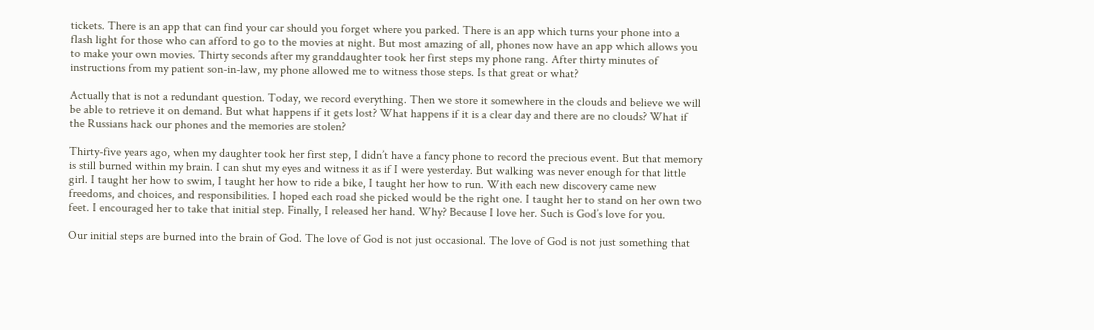tickets. There is an app that can find your car should you forget where you parked. There is an app which turns your phone into a flash light for those who can afford to go to the movies at night. But most amazing of all, phones now have an app which allows you to make your own movies. Thirty seconds after my granddaughter took her first steps my phone rang. After thirty minutes of instructions from my patient son-in-law, my phone allowed me to witness those steps. Is that great or what?

Actually that is not a redundant question. Today, we record everything. Then we store it somewhere in the clouds and believe we will be able to retrieve it on demand. But what happens if it gets lost? What happens if it is a clear day and there are no clouds? What if the Russians hack our phones and the memories are stolen?

Thirty-five years ago, when my daughter took her first step, I didn’t have a fancy phone to record the precious event. But that memory is still burned within my brain. I can shut my eyes and witness it as if I were yesterday. But walking was never enough for that little girl. I taught her how to swim, I taught her how to ride a bike, I taught her how to run. With each new discovery came new freedoms, and choices, and responsibilities. I hoped each road she picked would be the right one. I taught her to stand on her own two feet. I encouraged her to take that initial step. Finally, I released her hand. Why? Because I love her. Such is God’s love for you.

Our initial steps are burned into the brain of God. The love of God is not just occasional. The love of God is not just something that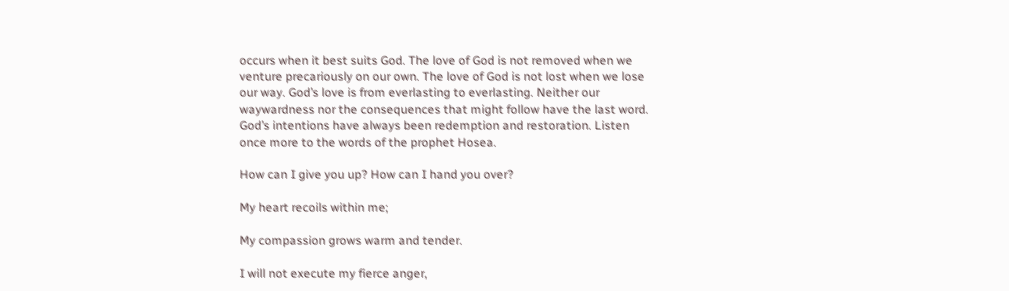occurs when it best suits God. The love of God is not removed when we venture precariously on our own. The love of God is not lost when we lose our way. God’s love is from everlasting to everlasting. Neither our waywardness nor the consequences that might follow have the last word. God’s intentions have always been redemption and restoration. Listen once more to the words of the prophet Hosea.

How can I give you up? How can I hand you over?

My heart recoils within me;

My compassion grows warm and tender.

I will not execute my fierce anger,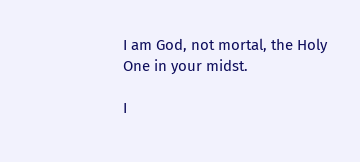I am God, not mortal, the Holy One in your midst.

I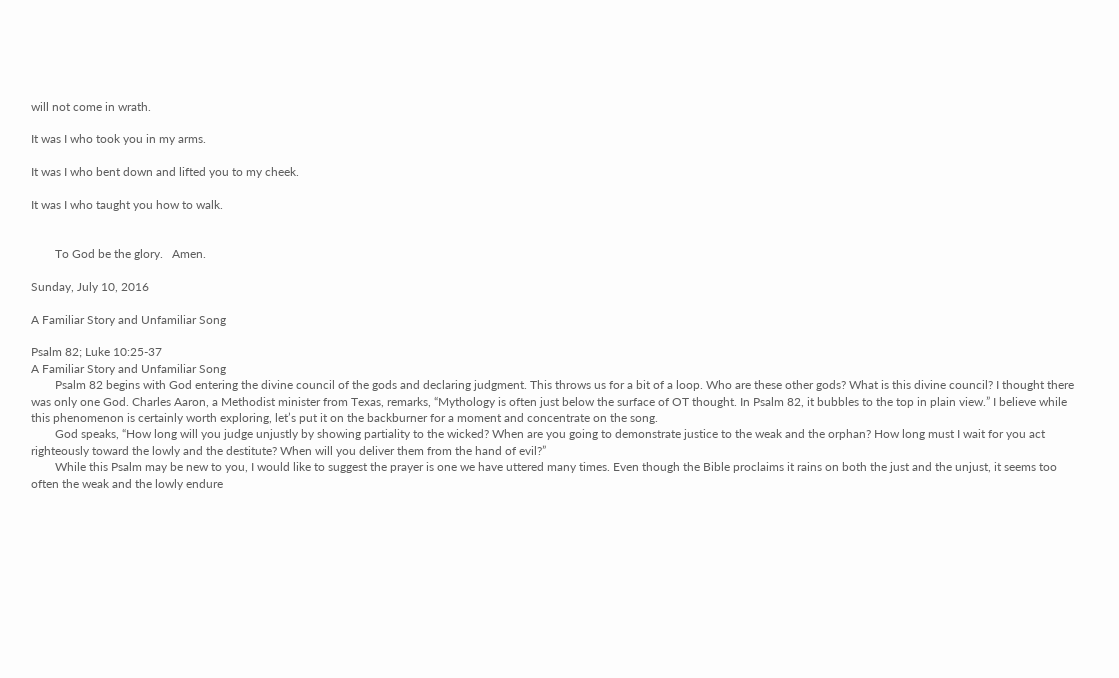will not come in wrath.

It was I who took you in my arms.

It was I who bent down and lifted you to my cheek.

It was I who taught you how to walk.


        To God be the glory.   Amen.

Sunday, July 10, 2016

A Familiar Story and Unfamiliar Song

Psalm 82; Luke 10:25-37
A Familiar Story and Unfamiliar Song
        Psalm 82 begins with God entering the divine council of the gods and declaring judgment. This throws us for a bit of a loop. Who are these other gods? What is this divine council? I thought there was only one God. Charles Aaron, a Methodist minister from Texas, remarks, “Mythology is often just below the surface of OT thought. In Psalm 82, it bubbles to the top in plain view.” I believe while this phenomenon is certainly worth exploring, let’s put it on the backburner for a moment and concentrate on the song.
        God speaks, “How long will you judge unjustly by showing partiality to the wicked? When are you going to demonstrate justice to the weak and the orphan? How long must I wait for you act righteously toward the lowly and the destitute? When will you deliver them from the hand of evil?”
        While this Psalm may be new to you, I would like to suggest the prayer is one we have uttered many times. Even though the Bible proclaims it rains on both the just and the unjust, it seems too often the weak and the lowly endure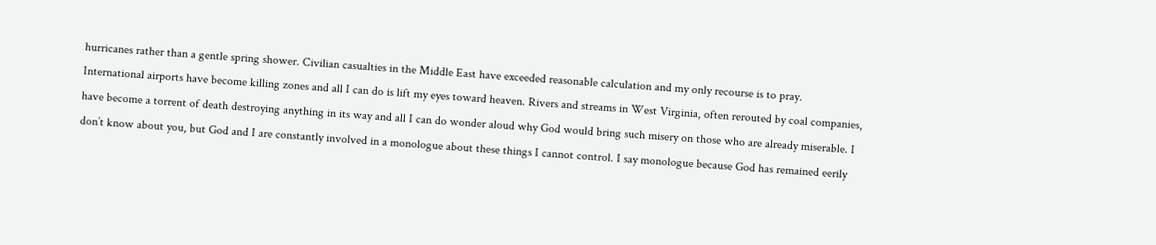hurricanes rather than a gentle spring shower. Civilian casualties in the Middle East have exceeded reasonable calculation and my only recourse is to pray. International airports have become killing zones and all I can do is lift my eyes toward heaven. Rivers and streams in West Virginia, often rerouted by coal companies, have become a torrent of death destroying anything in its way and all I can do wonder aloud why God would bring such misery on those who are already miserable. I don’t know about you, but God and I are constantly involved in a monologue about these things I cannot control. I say monologue because God has remained eerily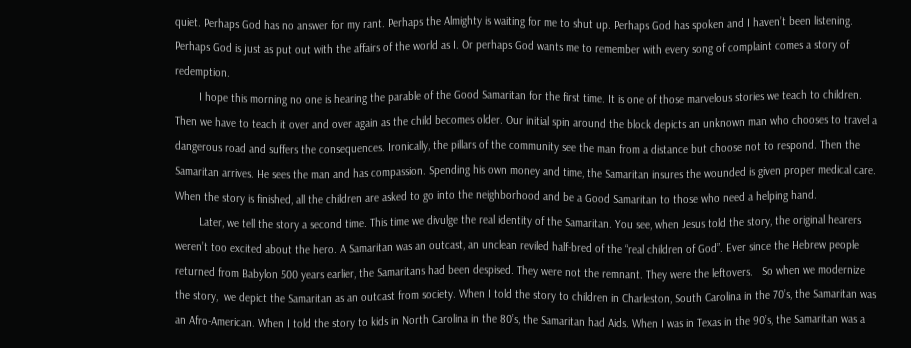quiet. Perhaps God has no answer for my rant. Perhaps the Almighty is waiting for me to shut up. Perhaps God has spoken and I haven’t been listening. Perhaps God is just as put out with the affairs of the world as I. Or perhaps God wants me to remember with every song of complaint comes a story of redemption.
        I hope this morning no one is hearing the parable of the Good Samaritan for the first time. It is one of those marvelous stories we teach to children. Then we have to teach it over and over again as the child becomes older. Our initial spin around the block depicts an unknown man who chooses to travel a dangerous road and suffers the consequences. Ironically, the pillars of the community see the man from a distance but choose not to respond. Then the Samaritan arrives. He sees the man and has compassion. Spending his own money and time, the Samaritan insures the wounded is given proper medical care. When the story is finished, all the children are asked to go into the neighborhood and be a Good Samaritan to those who need a helping hand.
        Later, we tell the story a second time. This time we divulge the real identity of the Samaritan. You see, when Jesus told the story, the original hearers weren’t too excited about the hero. A Samaritan was an outcast, an unclean reviled half-bred of the “real children of God”. Ever since the Hebrew people returned from Babylon 500 years earlier, the Samaritans had been despised. They were not the remnant. They were the leftovers.   So when we modernize the story,  we depict the Samaritan as an outcast from society. When I told the story to children in Charleston, South Carolina in the 70’s, the Samaritan was an Afro-American. When I told the story to kids in North Carolina in the 80’s, the Samaritan had Aids. When I was in Texas in the 90’s, the Samaritan was a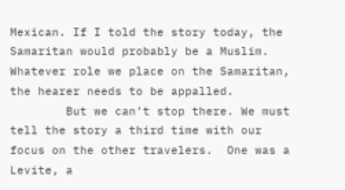Mexican. If I told the story today, the Samaritan would probably be a Muslim. Whatever role we place on the Samaritan, the hearer needs to be appalled.
        But we can’t stop there. We must tell the story a third time with our focus on the other travelers.  One was a Levite, a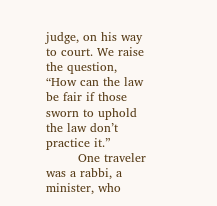judge, on his way to court. We raise the question, “How can the law be fair if those sworn to uphold the law don’t practice it.”
        One traveler was a rabbi, a minister, who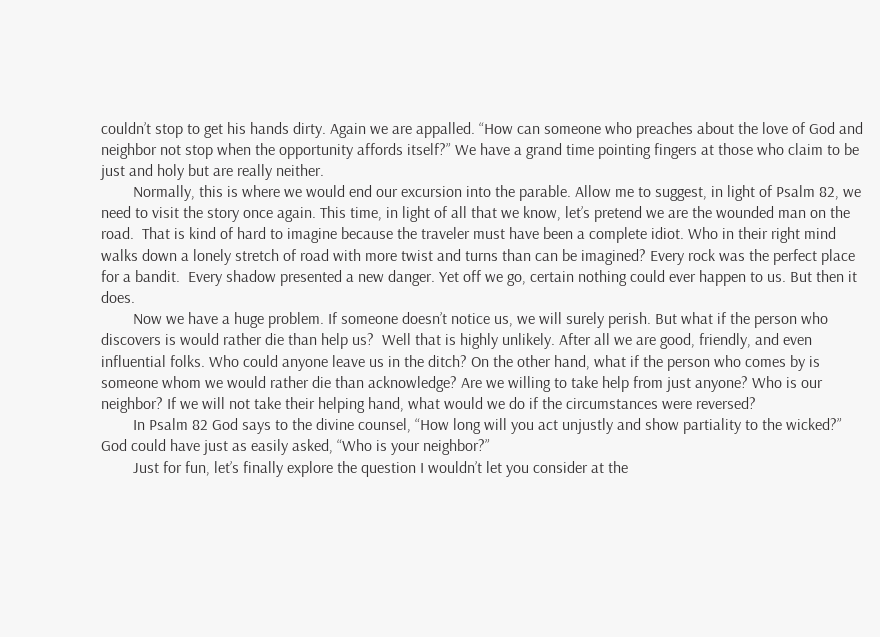couldn’t stop to get his hands dirty. Again we are appalled. “How can someone who preaches about the love of God and neighbor not stop when the opportunity affords itself?” We have a grand time pointing fingers at those who claim to be just and holy but are really neither.
        Normally, this is where we would end our excursion into the parable. Allow me to suggest, in light of Psalm 82, we need to visit the story once again. This time, in light of all that we know, let’s pretend we are the wounded man on the road.  That is kind of hard to imagine because the traveler must have been a complete idiot. Who in their right mind walks down a lonely stretch of road with more twist and turns than can be imagined? Every rock was the perfect place for a bandit.  Every shadow presented a new danger. Yet off we go, certain nothing could ever happen to us. But then it does.
        Now we have a huge problem. If someone doesn’t notice us, we will surely perish. But what if the person who discovers is would rather die than help us?  Well that is highly unlikely. After all we are good, friendly, and even influential folks. Who could anyone leave us in the ditch? On the other hand, what if the person who comes by is someone whom we would rather die than acknowledge? Are we willing to take help from just anyone? Who is our neighbor? If we will not take their helping hand, what would we do if the circumstances were reversed?
        In Psalm 82 God says to the divine counsel, “How long will you act unjustly and show partiality to the wicked?” God could have just as easily asked, “Who is your neighbor?”
        Just for fun, let’s finally explore the question I wouldn’t let you consider at the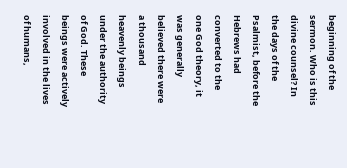beginning of the sermon. Who is this divine counsel? In the days of the Psalmist, before the Hebrews had converted to the one God theory, it was generally believed there were a thousand heavenly beings under the authority of God. These beings were actively involved in the lives of humans,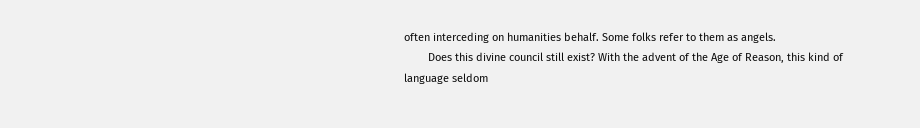often interceding on humanities behalf. Some folks refer to them as angels.
        Does this divine council still exist? With the advent of the Age of Reason, this kind of language seldom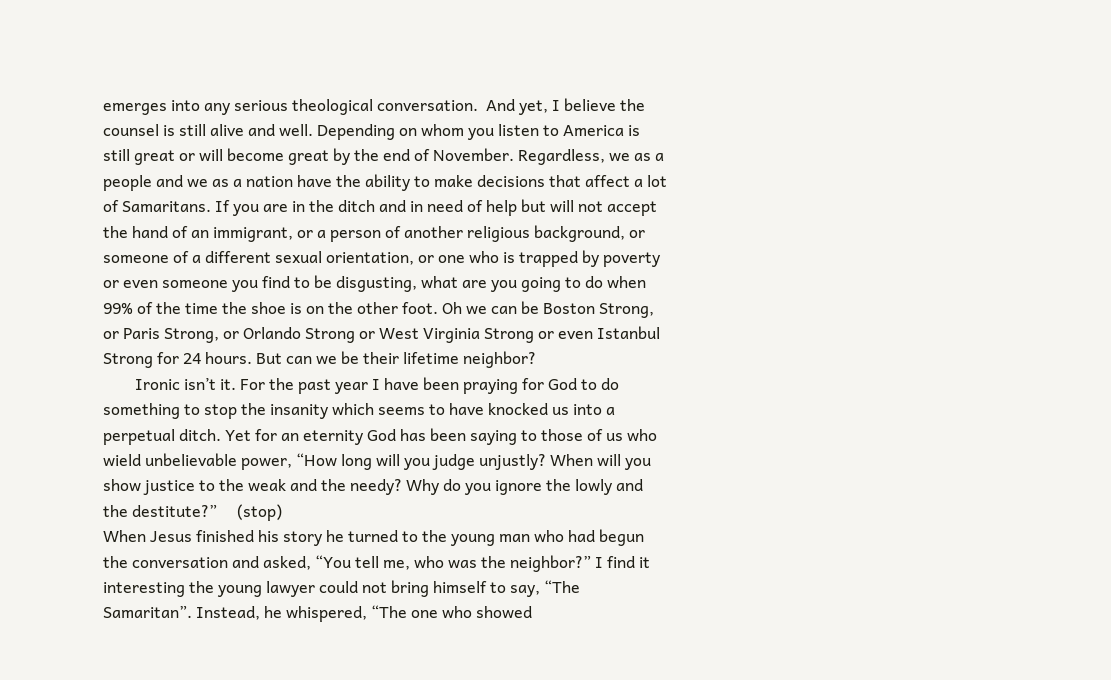emerges into any serious theological conversation.  And yet, I believe the counsel is still alive and well. Depending on whom you listen to America is still great or will become great by the end of November. Regardless, we as a people and we as a nation have the ability to make decisions that affect a lot of Samaritans. If you are in the ditch and in need of help but will not accept the hand of an immigrant, or a person of another religious background, or someone of a different sexual orientation, or one who is trapped by poverty or even someone you find to be disgusting, what are you going to do when 99% of the time the shoe is on the other foot. Oh we can be Boston Strong, or Paris Strong, or Orlando Strong or West Virginia Strong or even Istanbul Strong for 24 hours. But can we be their lifetime neighbor?
        Ironic isn’t it. For the past year I have been praying for God to do something to stop the insanity which seems to have knocked us into a perpetual ditch. Yet for an eternity God has been saying to those of us who wield unbelievable power, “How long will you judge unjustly? When will you show justice to the weak and the needy? Why do you ignore the lowly and the destitute?”     (stop)
When Jesus finished his story he turned to the young man who had begun the conversation and asked, “You tell me, who was the neighbor?” I find it interesting the young lawyer could not bring himself to say, “The Samaritan”. Instead, he whispered, “The one who showed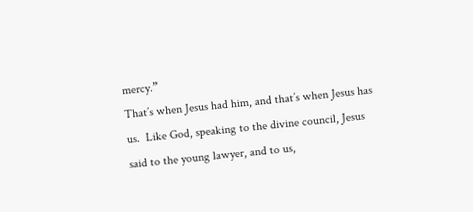mercy.”
That’s when Jesus had him, and that’s when Jesus has us.  Like God, speaking to the divine council, Jesus said to the young lawyer, and to us,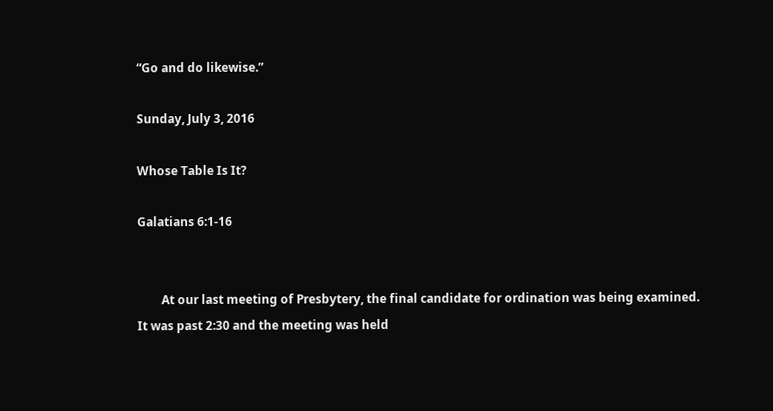“Go and do likewise.”

Sunday, July 3, 2016

Whose Table Is It?

Galatians 6:1-16


        At our last meeting of Presbytery, the final candidate for ordination was being examined. It was past 2:30 and the meeting was held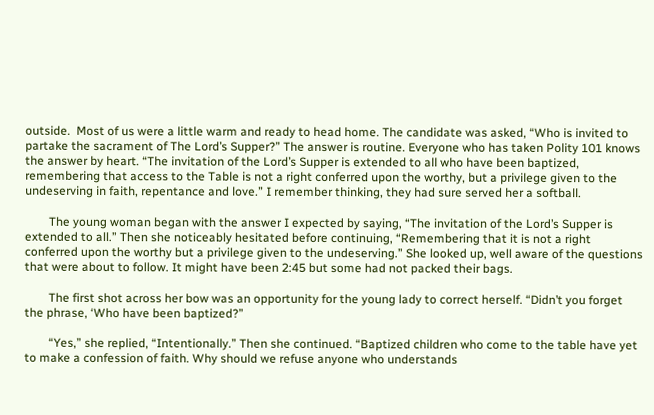outside.  Most of us were a little warm and ready to head home. The candidate was asked, “Who is invited to partake the sacrament of The Lord’s Supper?” The answer is routine. Everyone who has taken Polity 101 knows the answer by heart. “The invitation of the Lord’s Supper is extended to all who have been baptized, remembering that access to the Table is not a right conferred upon the worthy, but a privilege given to the undeserving in faith, repentance and love.” I remember thinking, they had sure served her a softball.

        The young woman began with the answer I expected by saying, “The invitation of the Lord’s Supper is extended to all.” Then she noticeably hesitated before continuing, “Remembering that it is not a right conferred upon the worthy but a privilege given to the undeserving.” She looked up, well aware of the questions that were about to follow. It might have been 2:45 but some had not packed their bags.

        The first shot across her bow was an opportunity for the young lady to correct herself. “Didn’t you forget the phrase, ‘Who have been baptized?”

        “Yes,” she replied, “Intentionally.” Then she continued. “Baptized children who come to the table have yet to make a confession of faith. Why should we refuse anyone who understands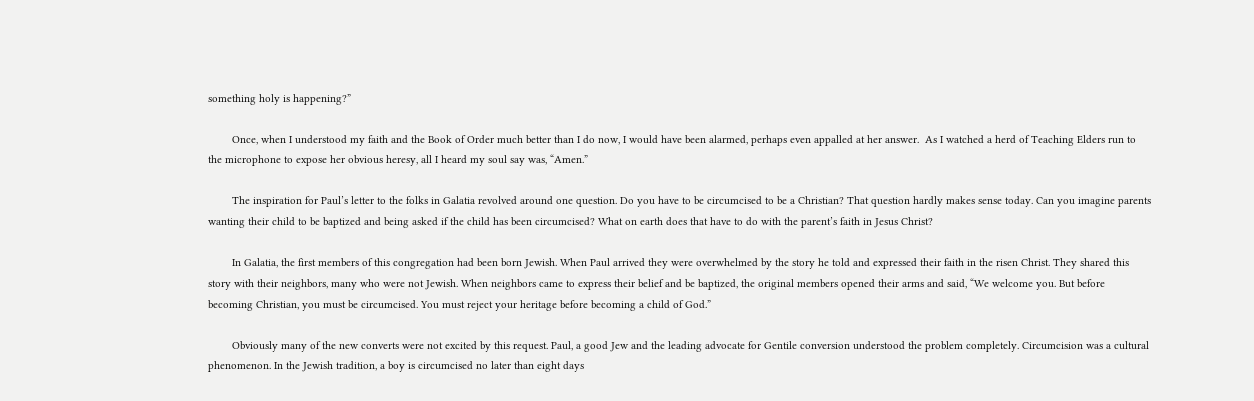something holy is happening?”

        Once, when I understood my faith and the Book of Order much better than I do now, I would have been alarmed, perhaps even appalled at her answer.  As I watched a herd of Teaching Elders run to the microphone to expose her obvious heresy, all I heard my soul say was, “Amen.”

        The inspiration for Paul’s letter to the folks in Galatia revolved around one question. Do you have to be circumcised to be a Christian? That question hardly makes sense today. Can you imagine parents wanting their child to be baptized and being asked if the child has been circumcised? What on earth does that have to do with the parent’s faith in Jesus Christ?

        In Galatia, the first members of this congregation had been born Jewish. When Paul arrived they were overwhelmed by the story he told and expressed their faith in the risen Christ. They shared this story with their neighbors, many who were not Jewish. When neighbors came to express their belief and be baptized, the original members opened their arms and said, “We welcome you. But before becoming Christian, you must be circumcised. You must reject your heritage before becoming a child of God.”

        Obviously many of the new converts were not excited by this request. Paul, a good Jew and the leading advocate for Gentile conversion understood the problem completely. Circumcision was a cultural phenomenon. In the Jewish tradition, a boy is circumcised no later than eight days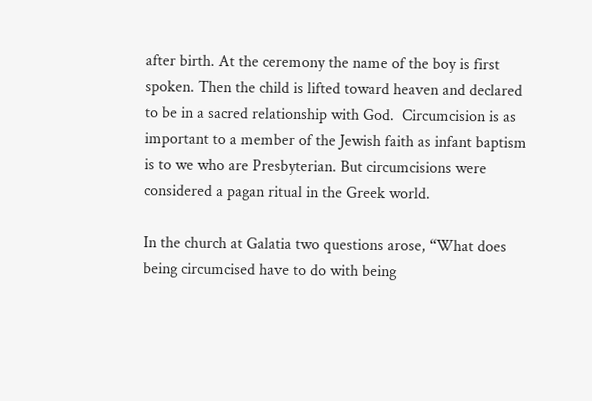after birth. At the ceremony the name of the boy is first spoken. Then the child is lifted toward heaven and declared to be in a sacred relationship with God.  Circumcision is as important to a member of the Jewish faith as infant baptism is to we who are Presbyterian. But circumcisions were considered a pagan ritual in the Greek world.

In the church at Galatia two questions arose, “What does being circumcised have to do with being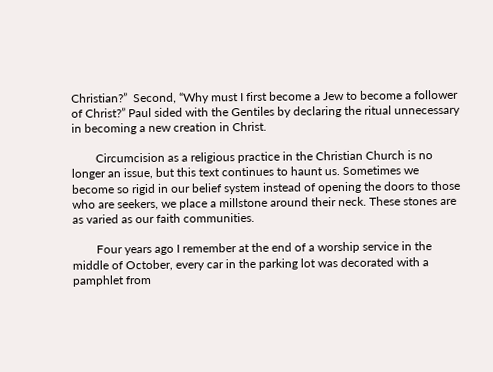Christian?”  Second, “Why must I first become a Jew to become a follower of Christ?” Paul sided with the Gentiles by declaring the ritual unnecessary in becoming a new creation in Christ.

        Circumcision as a religious practice in the Christian Church is no longer an issue, but this text continues to haunt us. Sometimes we become so rigid in our belief system instead of opening the doors to those who are seekers, we place a millstone around their neck. These stones are as varied as our faith communities.

        Four years ago I remember at the end of a worship service in the middle of October, every car in the parking lot was decorated with a pamphlet from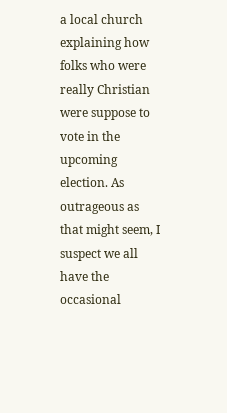a local church explaining how folks who were really Christian  were suppose to vote in the upcoming election. As outrageous as that might seem, I suspect we all have the occasional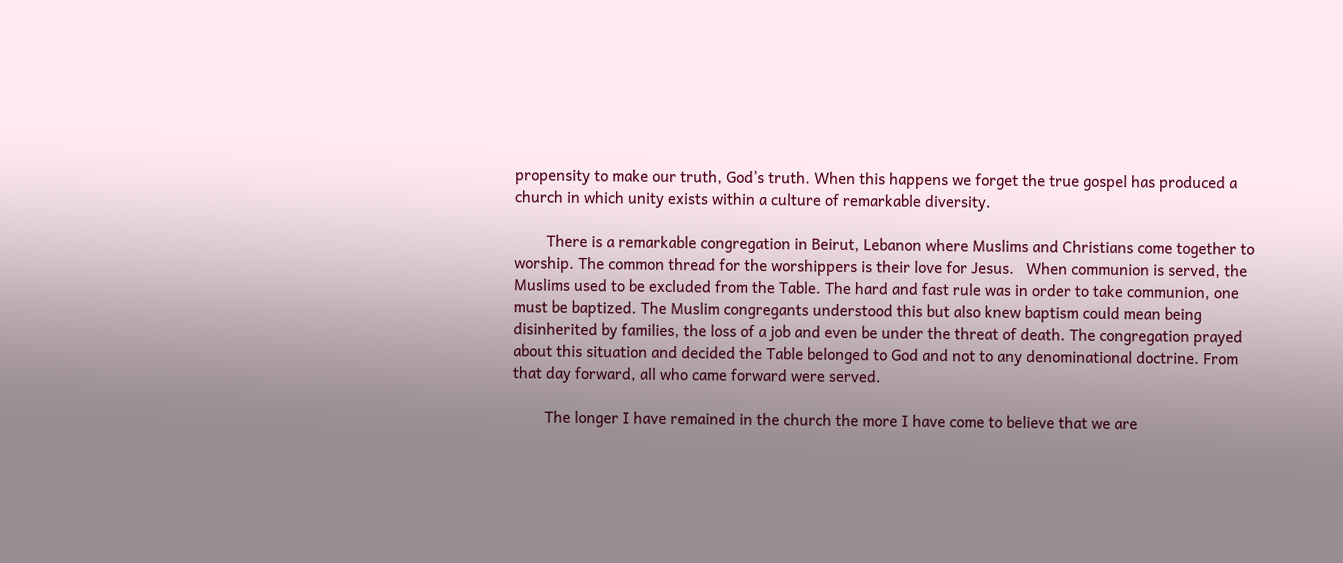propensity to make our truth, God’s truth. When this happens we forget the true gospel has produced a church in which unity exists within a culture of remarkable diversity.

        There is a remarkable congregation in Beirut, Lebanon where Muslims and Christians come together to worship. The common thread for the worshippers is their love for Jesus.   When communion is served, the Muslims used to be excluded from the Table. The hard and fast rule was in order to take communion, one must be baptized. The Muslim congregants understood this but also knew baptism could mean being disinherited by families, the loss of a job and even be under the threat of death. The congregation prayed about this situation and decided the Table belonged to God and not to any denominational doctrine. From that day forward, all who came forward were served.

        The longer I have remained in the church the more I have come to believe that we are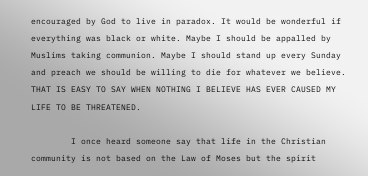encouraged by God to live in paradox. It would be wonderful if everything was black or white. Maybe I should be appalled by Muslims taking communion. Maybe I should stand up every Sunday and preach we should be willing to die for whatever we believe. THAT IS EASY TO SAY WHEN NOTHING I BELIEVE HAS EVER CAUSED MY LIFE TO BE THREATENED.

        I once heard someone say that life in the Christian community is not based on the Law of Moses but the spirit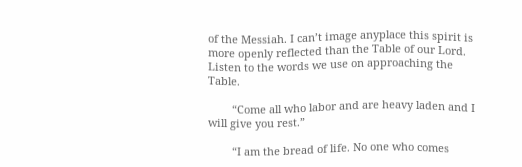of the Messiah. I can’t image anyplace this spirit is more openly reflected than the Table of our Lord. Listen to the words we use on approaching the Table.

        “Come all who labor and are heavy laden and I will give you rest.”

        “I am the bread of life. No one who comes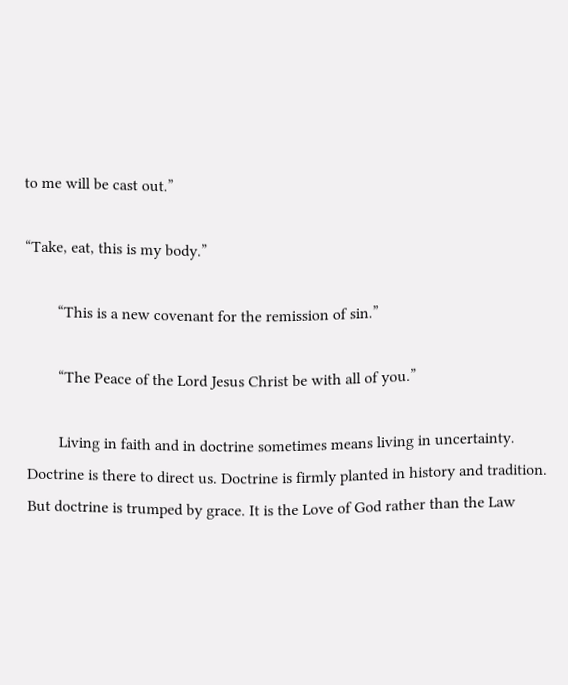to me will be cast out.”

“Take, eat, this is my body.”

        “This is a new covenant for the remission of sin.”

        “The Peace of the Lord Jesus Christ be with all of you.”

        Living in faith and in doctrine sometimes means living in uncertainty. Doctrine is there to direct us. Doctrine is firmly planted in history and tradition. But doctrine is trumped by grace. It is the Love of God rather than the Law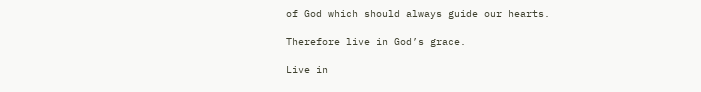of God which should always guide our hearts.

Therefore live in God’s grace.

Live in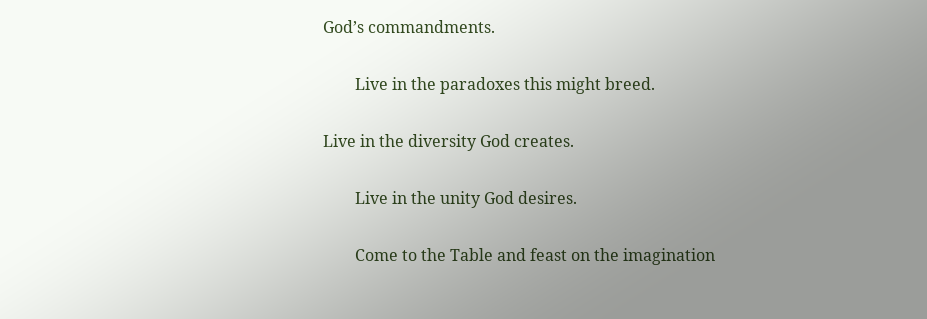God’s commandments.

        Live in the paradoxes this might breed.

Live in the diversity God creates.

        Live in the unity God desires.

        Come to the Table and feast on the imagination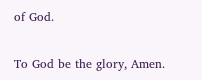of God.

To God be the glory, Amen.